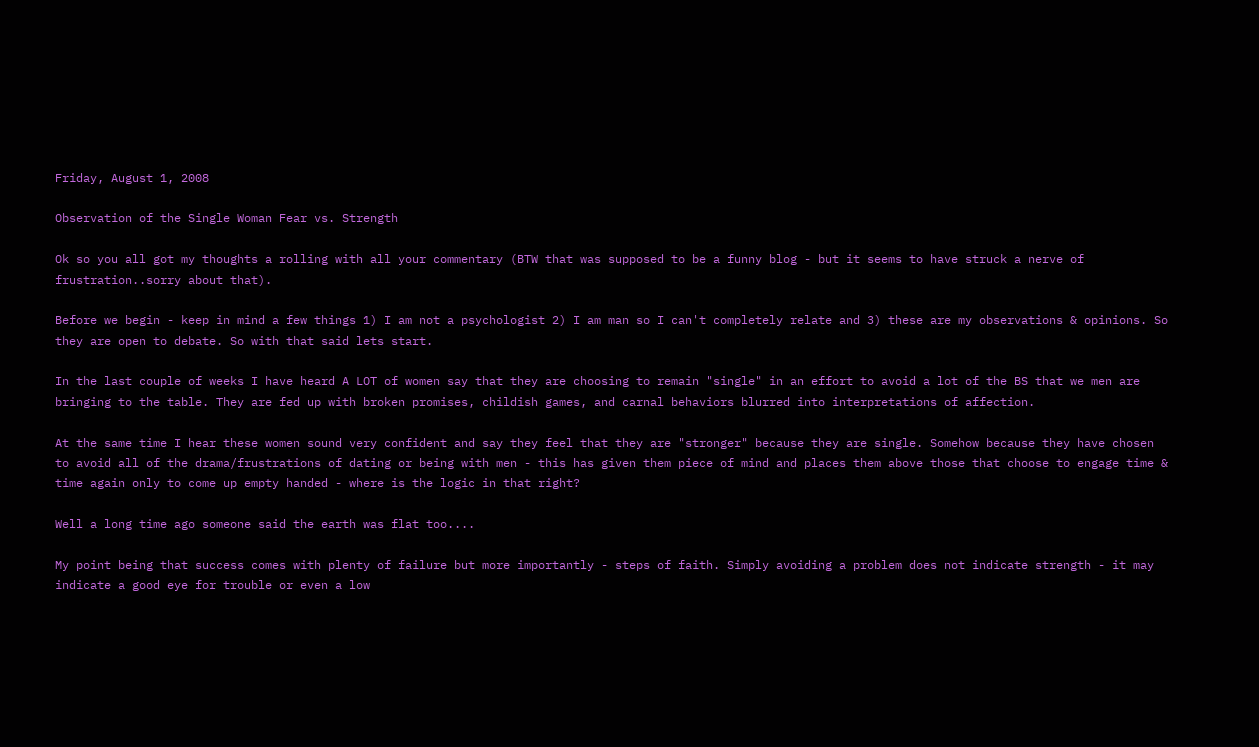Friday, August 1, 2008

Observation of the Single Woman Fear vs. Strength

Ok so you all got my thoughts a rolling with all your commentary (BTW that was supposed to be a funny blog - but it seems to have struck a nerve of frustration..sorry about that).

Before we begin - keep in mind a few things 1) I am not a psychologist 2) I am man so I can't completely relate and 3) these are my observations & opinions. So they are open to debate. So with that said lets start.

In the last couple of weeks I have heard A LOT of women say that they are choosing to remain "single" in an effort to avoid a lot of the BS that we men are bringing to the table. They are fed up with broken promises, childish games, and carnal behaviors blurred into interpretations of affection.

At the same time I hear these women sound very confident and say they feel that they are "stronger" because they are single. Somehow because they have chosen to avoid all of the drama/frustrations of dating or being with men - this has given them piece of mind and places them above those that choose to engage time & time again only to come up empty handed - where is the logic in that right?

Well a long time ago someone said the earth was flat too....

My point being that success comes with plenty of failure but more importantly - steps of faith. Simply avoiding a problem does not indicate strength - it may indicate a good eye for trouble or even a low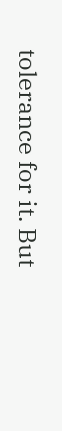tolerance for it. But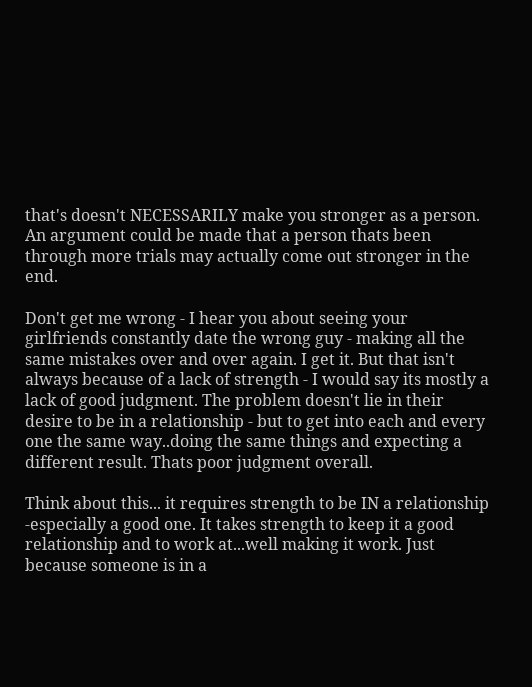that's doesn't NECESSARILY make you stronger as a person. An argument could be made that a person thats been through more trials may actually come out stronger in the end.

Don't get me wrong - I hear you about seeing your girlfriends constantly date the wrong guy - making all the same mistakes over and over again. I get it. But that isn't always because of a lack of strength - I would say its mostly a lack of good judgment. The problem doesn't lie in their desire to be in a relationship - but to get into each and every one the same way..doing the same things and expecting a different result. Thats poor judgment overall.

Think about this... it requires strength to be IN a relationship -especially a good one. It takes strength to keep it a good relationship and to work at...well making it work. Just because someone is in a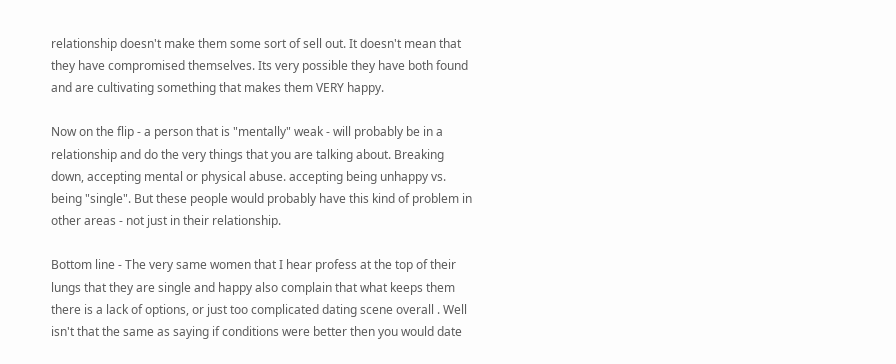relationship doesn't make them some sort of sell out. It doesn't mean that they have compromised themselves. Its very possible they have both found and are cultivating something that makes them VERY happy.

Now on the flip - a person that is "mentally" weak - will probably be in a relationship and do the very things that you are talking about. Breaking down, accepting mental or physical abuse. accepting being unhappy vs. being "single". But these people would probably have this kind of problem in other areas - not just in their relationship.

Bottom line - The very same women that I hear profess at the top of their lungs that they are single and happy also complain that what keeps them there is a lack of options, or just too complicated dating scene overall . Well isn't that the same as saying if conditions were better then you would date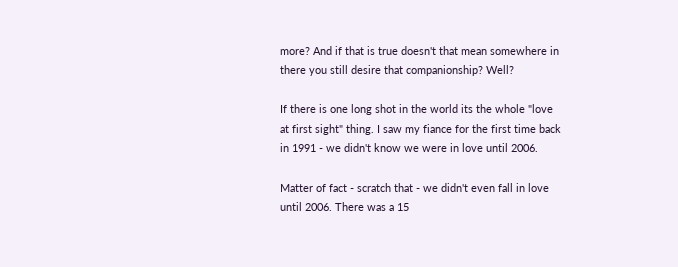more? And if that is true doesn't that mean somewhere in there you still desire that companionship? Well?

If there is one long shot in the world its the whole "love at first sight" thing. I saw my fiance for the first time back in 1991 - we didn't know we were in love until 2006.

Matter of fact - scratch that - we didn't even fall in love until 2006. There was a 15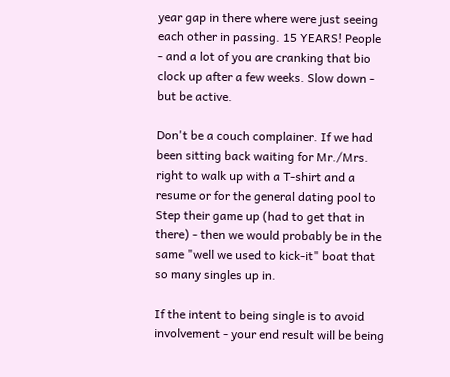year gap in there where were just seeing each other in passing. 15 YEARS! People - and a lot of you are cranking that bio clock up after a few weeks. Slow down - but be active.

Don't be a couch complainer. If we had been sitting back waiting for Mr./Mrs. right to walk up with a T-shirt and a resume or for the general dating pool to Step their game up (had to get that in there) - then we would probably be in the same "well we used to kick-it" boat that so many singles up in.

If the intent to being single is to avoid involvement - your end result will be being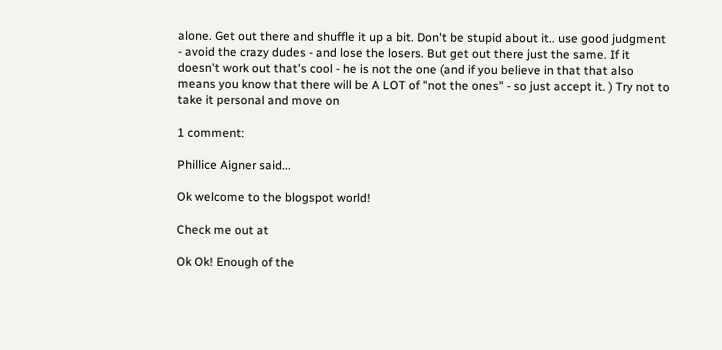alone. Get out there and shuffle it up a bit. Don't be stupid about it.. use good judgment - avoid the crazy dudes - and lose the losers. But get out there just the same. If it doesn't work out that's cool - he is not the one (and if you believe in that that also means you know that there will be A LOT of "not the ones" - so just accept it. ) Try not to take it personal and move on

1 comment:

Phillice Aigner said...

Ok welcome to the blogspot world!

Check me out at

Ok Ok! Enough of the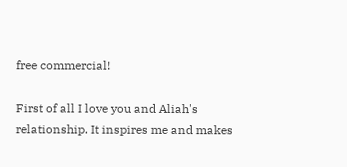free commercial!

First of all I love you and Aliah's relationship. It inspires me and makes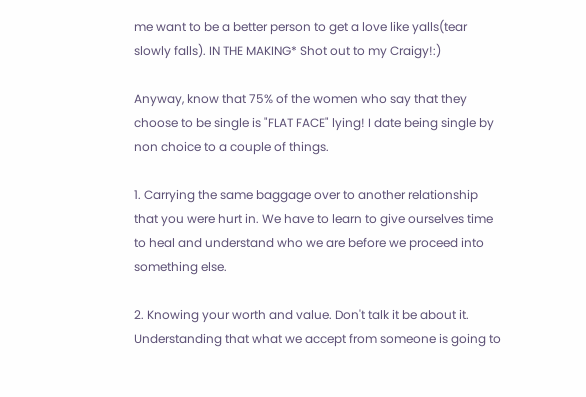me want to be a better person to get a love like yalls(tear slowly falls). IN THE MAKING* Shot out to my Craigy!:)

Anyway, know that 75% of the women who say that they choose to be single is "FLAT FACE" lying! I date being single by non choice to a couple of things.

1. Carrying the same baggage over to another relationship that you were hurt in. We have to learn to give ourselves time to heal and understand who we are before we proceed into something else.

2. Knowing your worth and value. Don't talk it be about it. Understanding that what we accept from someone is going to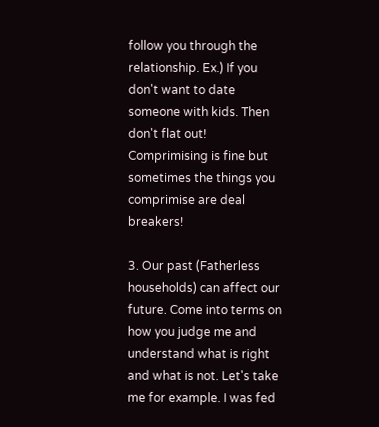follow you through the relationship. Ex.) If you don't want to date someone with kids. Then don't flat out! Comprimising is fine but sometimes the things you comprimise are deal breakers!

3. Our past (Fatherless households) can affect our future. Come into terms on how you judge me and understand what is right and what is not. Let's take me for example. I was fed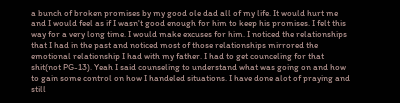a bunch of broken promises by my good ole dad all of my life. It would hurt me and I would feel as if I wasn't good enough for him to keep his promises. I felt this way for a very long time. I would make excuses for him. I noticed the relationships that I had in the past and noticed most of those relationships mirrored the emotional relationship I had with my father. I had to get counceling for that shit(not PG-13). Yeah I said counseling to understand what was going on and how to gain some control on how I handeled situations. I have done alot of praying and still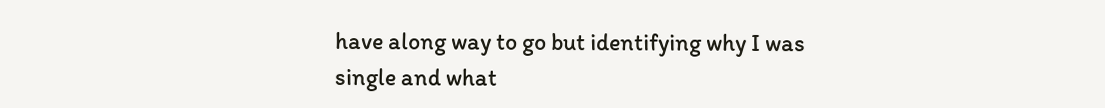have along way to go but identifying why I was single and what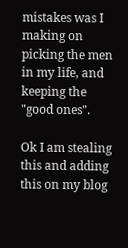mistakes was I making on picking the men in my life, and keeping the "good ones".

Ok I am stealing this and adding this on my blog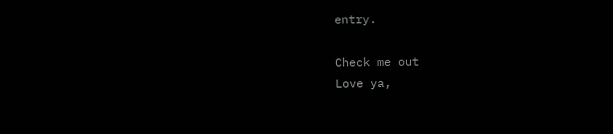entry.

Check me out
Love ya,